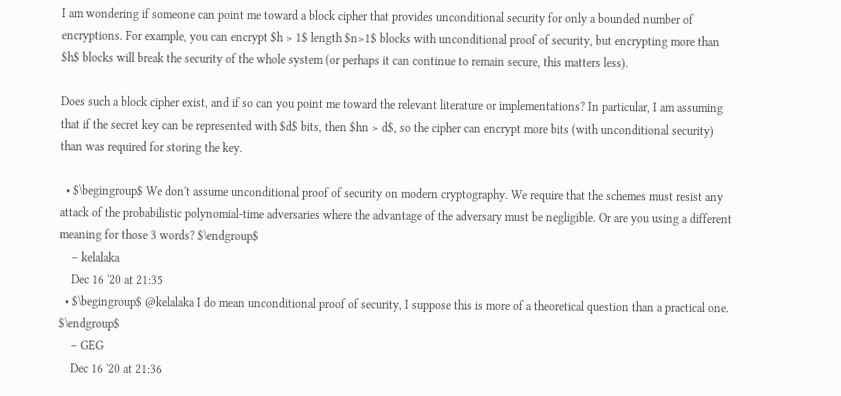I am wondering if someone can point me toward a block cipher that provides unconditional security for only a bounded number of encryptions. For example, you can encrypt $h > 1$ length $n>1$ blocks with unconditional proof of security, but encrypting more than $h$ blocks will break the security of the whole system (or perhaps it can continue to remain secure, this matters less).

Does such a block cipher exist, and if so can you point me toward the relevant literature or implementations? In particular, I am assuming that if the secret key can be represented with $d$ bits, then $hn > d$, so the cipher can encrypt more bits (with unconditional security) than was required for storing the key.

  • $\begingroup$ We don't assume unconditional proof of security on modern cryptography. We require that the schemes must resist any attack of the probabilistic polynomial-time adversaries where the advantage of the adversary must be negligible. Or are you using a different meaning for those 3 words? $\endgroup$
    – kelalaka
    Dec 16 '20 at 21:35
  • $\begingroup$ @kelalaka I do mean unconditional proof of security, I suppose this is more of a theoretical question than a practical one. $\endgroup$
    – GEG
    Dec 16 '20 at 21:36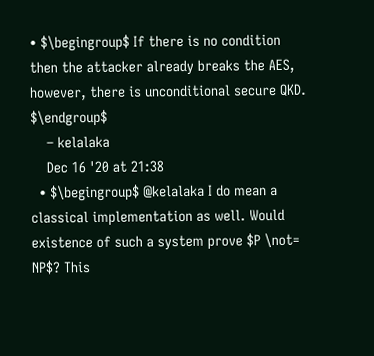• $\begingroup$ If there is no condition then the attacker already breaks the AES, however, there is unconditional secure QKD. $\endgroup$
    – kelalaka
    Dec 16 '20 at 21:38
  • $\begingroup$ @kelalaka I do mean a classical implementation as well. Would existence of such a system prove $P \not= NP$? This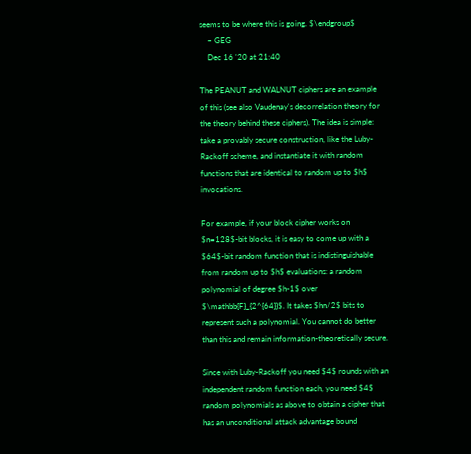seems to be where this is going. $\endgroup$
    – GEG
    Dec 16 '20 at 21:40

The PEANUT and WALNUT ciphers are an example of this (see also Vaudenay's decorrelation theory for the theory behind these ciphers). The idea is simple: take a provably secure construction, like the Luby-Rackoff scheme, and instantiate it with random functions that are identical to random up to $h$ invocations.

For example, if your block cipher works on $n=128$-bit blocks, it is easy to come up with a $64$-bit random function that is indistinguishable from random up to $h$ evaluations: a random polynomial of degree $h-1$ over $\mathbb{F}_{2^{64}}$. It takes $hn/2$ bits to represent such a polynomial. You cannot do better than this and remain information-theoretically secure.

Since with Luby-Rackoff you need $4$ rounds with an independent random function each, you need $4$ random polynomials as above to obtain a cipher that has an unconditional attack advantage bound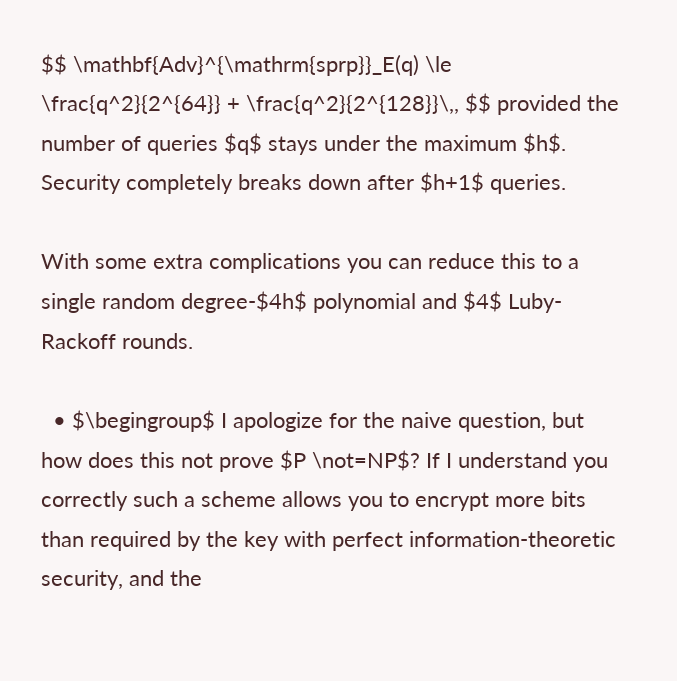$$ \mathbf{Adv}^{\mathrm{sprp}}_E(q) \le \frac{q^2}{2^{64}} + \frac{q^2}{2^{128}}\,, $$ provided the number of queries $q$ stays under the maximum $h$. Security completely breaks down after $h+1$ queries.

With some extra complications you can reduce this to a single random degree-$4h$ polynomial and $4$ Luby-Rackoff rounds.

  • $\begingroup$ I apologize for the naive question, but how does this not prove $P \not=NP$? If I understand you correctly such a scheme allows you to encrypt more bits than required by the key with perfect information-theoretic security, and the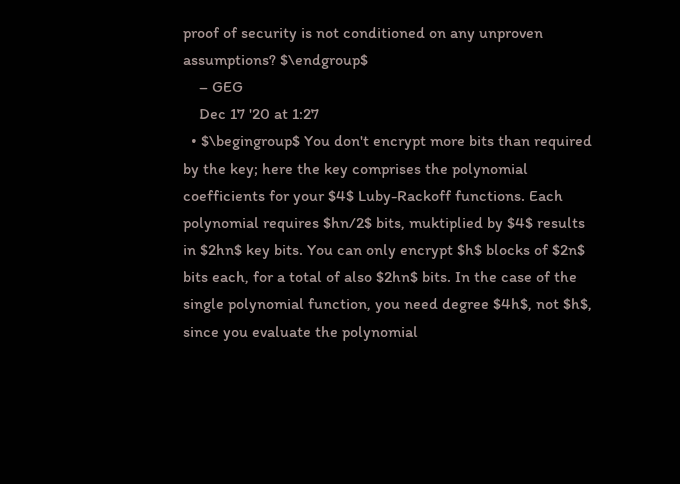proof of security is not conditioned on any unproven assumptions? $\endgroup$
    – GEG
    Dec 17 '20 at 1:27
  • $\begingroup$ You don't encrypt more bits than required by the key; here the key comprises the polynomial coefficients for your $4$ Luby-Rackoff functions. Each polynomial requires $hn/2$ bits, muktiplied by $4$ results in $2hn$ key bits. You can only encrypt $h$ blocks of $2n$ bits each, for a total of also $2hn$ bits. In the case of the single polynomial function, you need degree $4h$, not $h$, since you evaluate the polynomial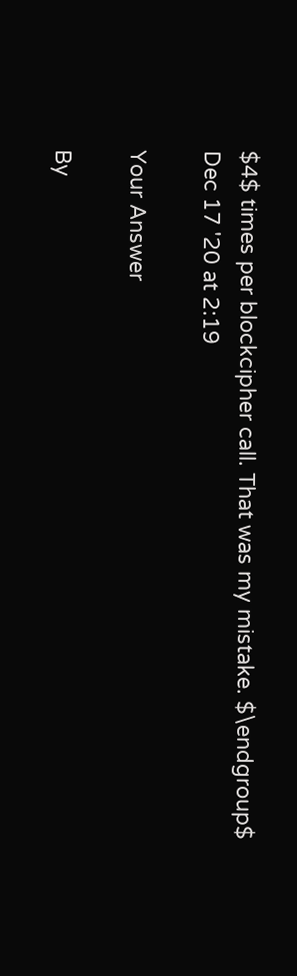$4$ times per blockcipher call. That was my mistake. $\endgroup$ Dec 17 '20 at 2:19

Your Answer

By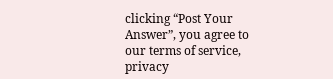clicking “Post Your Answer”, you agree to our terms of service, privacy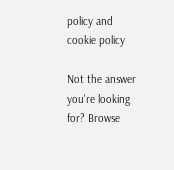policy and cookie policy

Not the answer you're looking for? Browse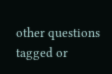other questions tagged or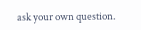ask your own question.